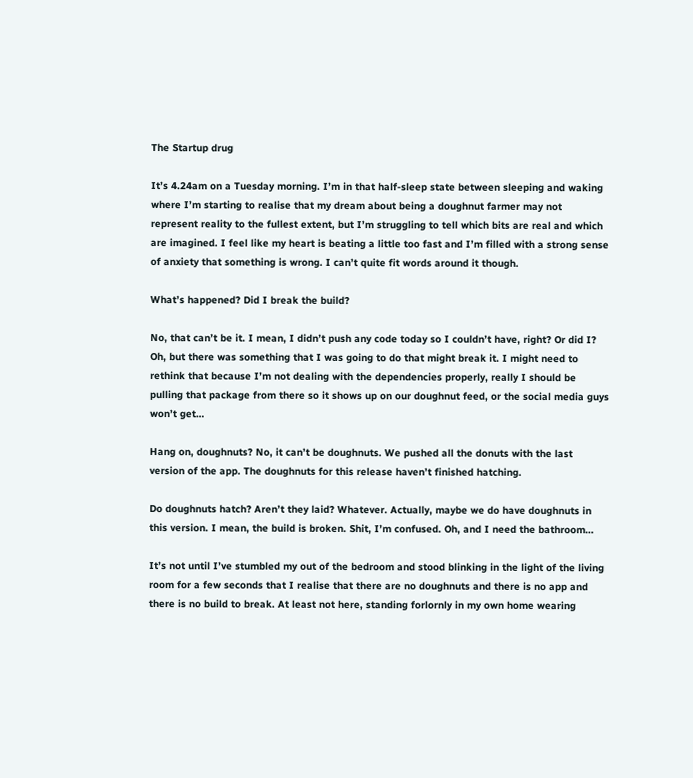The Startup drug

It’s 4.24am on a Tuesday morning. I’m in that half-sleep state between sleeping and waking where I’m starting to realise that my dream about being a doughnut farmer may not represent reality to the fullest extent, but I’m struggling to tell which bits are real and which are imagined. I feel like my heart is beating a little too fast and I’m filled with a strong sense of anxiety that something is wrong. I can’t quite fit words around it though.

What’s happened? Did I break the build?

No, that can’t be it. I mean, I didn’t push any code today so I couldn’t have, right? Or did I? Oh, but there was something that I was going to do that might break it. I might need to rethink that because I’m not dealing with the dependencies properly, really I should be pulling that package from there so it shows up on our doughnut feed, or the social media guys won’t get…

Hang on, doughnuts? No, it can’t be doughnuts. We pushed all the donuts with the last version of the app. The doughnuts for this release haven’t finished hatching.

Do doughnuts hatch? Aren’t they laid? Whatever. Actually, maybe we do have doughnuts in this version. I mean, the build is broken. Shit, I’m confused. Oh, and I need the bathroom…

It’s not until I’ve stumbled my out of the bedroom and stood blinking in the light of the living room for a few seconds that I realise that there are no doughnuts and there is no app and there is no build to break. At least not here, standing forlornly in my own home wearing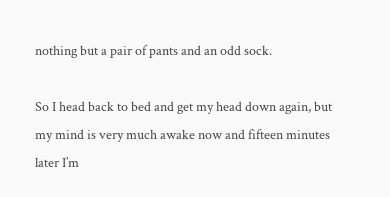nothing but a pair of pants and an odd sock.

So I head back to bed and get my head down again, but my mind is very much awake now and fifteen minutes later I’m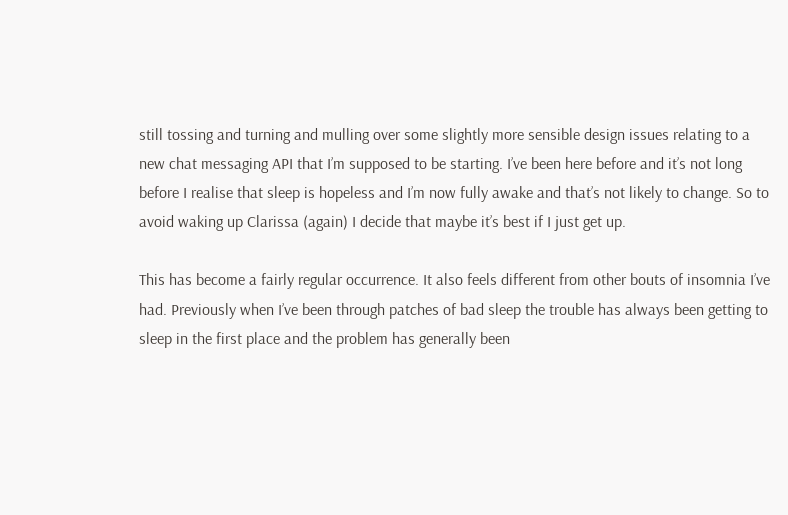still tossing and turning and mulling over some slightly more sensible design issues relating to a new chat messaging API that I’m supposed to be starting. I’ve been here before and it’s not long before I realise that sleep is hopeless and I’m now fully awake and that’s not likely to change. So to avoid waking up Clarissa (again) I decide that maybe it’s best if I just get up.

This has become a fairly regular occurrence. It also feels different from other bouts of insomnia I’ve had. Previously when I’ve been through patches of bad sleep the trouble has always been getting to sleep in the first place and the problem has generally been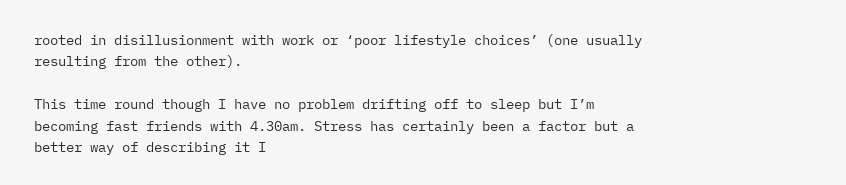rooted in disillusionment with work or ‘poor lifestyle choices’ (one usually resulting from the other).

This time round though I have no problem drifting off to sleep but I’m becoming fast friends with 4.30am. Stress has certainly been a factor but a better way of describing it I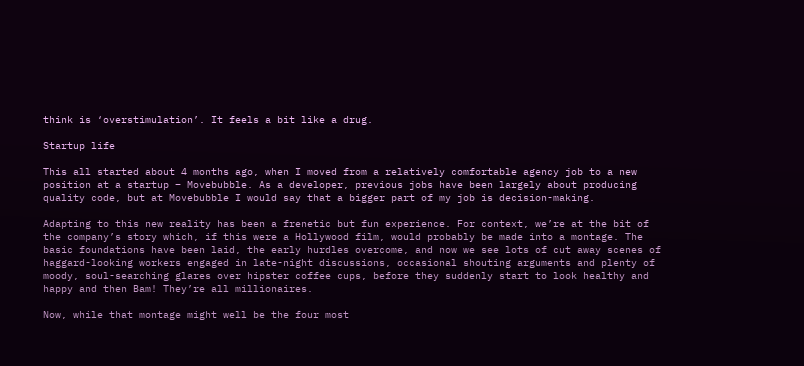think is ‘overstimulation’. It feels a bit like a drug.

Startup life

This all started about 4 months ago, when I moved from a relatively comfortable agency job to a new position at a startup – Movebubble. As a developer, previous jobs have been largely about producing quality code, but at Movebubble I would say that a bigger part of my job is decision-making.

Adapting to this new reality has been a frenetic but fun experience. For context, we’re at the bit of the company’s story which, if this were a Hollywood film, would probably be made into a montage. The basic foundations have been laid, the early hurdles overcome, and now we see lots of cut away scenes of haggard-looking workers engaged in late-night discussions, occasional shouting arguments and plenty of moody, soul-searching glares over hipster coffee cups, before they suddenly start to look healthy and happy and then Bam! They’re all millionaires.

Now, while that montage might well be the four most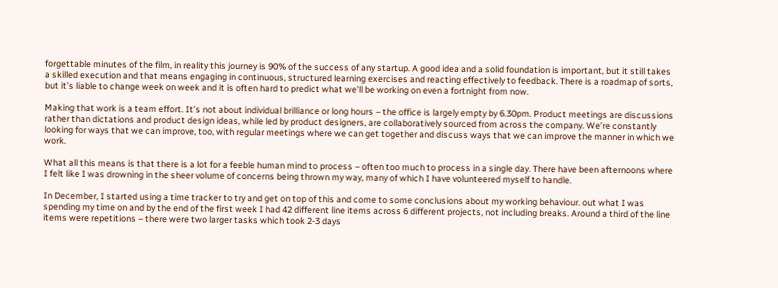forgettable minutes of the film, in reality this journey is 90% of the success of any startup. A good idea and a solid foundation is important, but it still takes a skilled execution and that means engaging in continuous, structured learning exercises and reacting effectively to feedback. There is a roadmap of sorts, but it’s liable to change week on week and it is often hard to predict what we’ll be working on even a fortnight from now.

Making that work is a team effort. It’s not about individual brilliance or long hours – the office is largely empty by 6.30pm. Product meetings are discussions rather than dictations and product design ideas, while led by product designers, are collaboratively sourced from across the company. We’re constantly looking for ways that we can improve, too, with regular meetings where we can get together and discuss ways that we can improve the manner in which we work.

What all this means is that there is a lot for a feeble human mind to process – often too much to process in a single day. There have been afternoons where I felt like I was drowning in the sheer volume of concerns being thrown my way, many of which I have volunteered myself to handle.

In December, I started using a time tracker to try and get on top of this and come to some conclusions about my working behaviour. out what I was spending my time on and by the end of the first week I had 42 different line items across 6 different projects, not including breaks. Around a third of the line items were repetitions – there were two larger tasks which took 2-3 days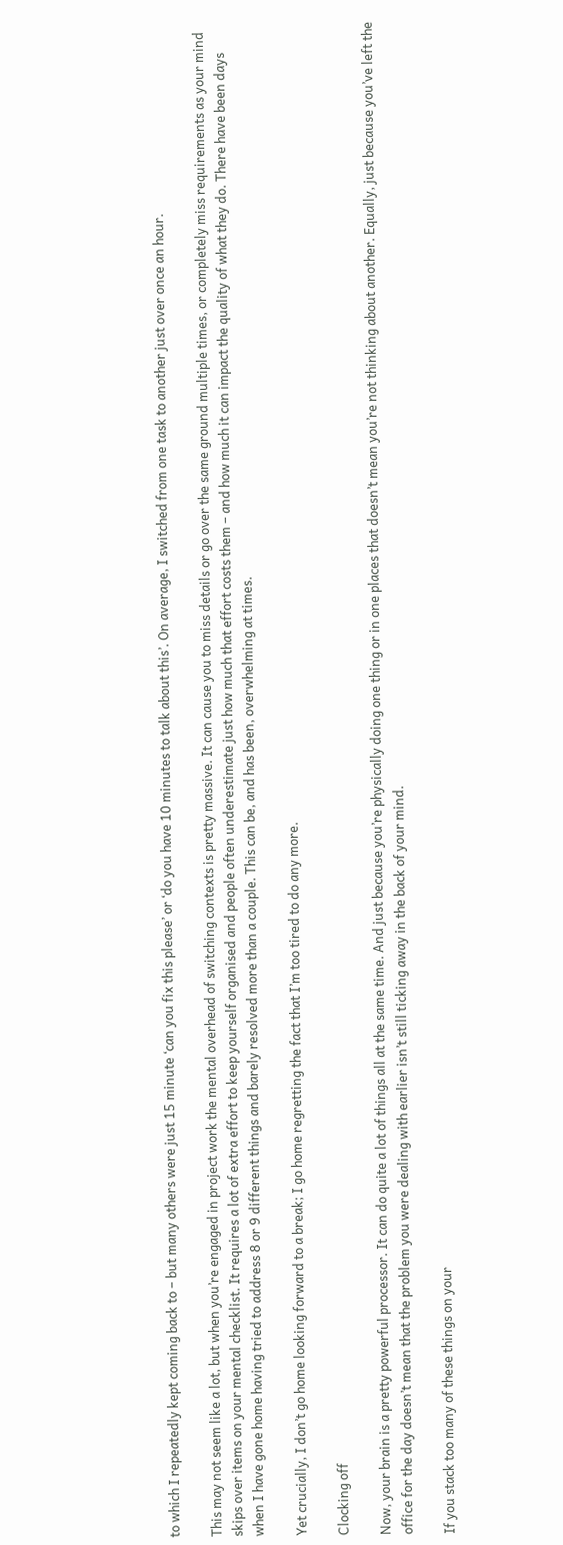to which I repeatedly kept coming back to – but many others were just 15 minute ‘can you fix this please’ or ‘do you have 10 minutes to talk about this’. On average, I switched from one task to another just over once an hour.

This may not seem like a lot, but when you’re engaged in project work the mental overhead of switching contexts is pretty massive. It can cause you to miss details or go over the same ground multiple times, or completely miss requirements as your mind skips over items on your mental checklist. It requires a lot of extra effort to keep yourself organised and people often underestimate just how much that effort costs them – and how much it can impact the quality of what they do. There have been days when I have gone home having tried to address 8 or 9 different things and barely resolved more than a couple. This can be, and has been, overwhelming at times.

Yet crucially, I don’t go home looking forward to a break; I go home regretting the fact that I’m too tired to do any more.

Clocking off

Now, your brain is a pretty powerful processor. It can do quite a lot of things all at the same time. And just because you’re physically doing one thing or in one places that doesn’t mean you’re not thinking about another. Equally, just because you’ve left the office for the day doesn’t mean that the problem you were dealing with earlier isn’t still ticking away in the back of your mind.

If you stack too many of these things on your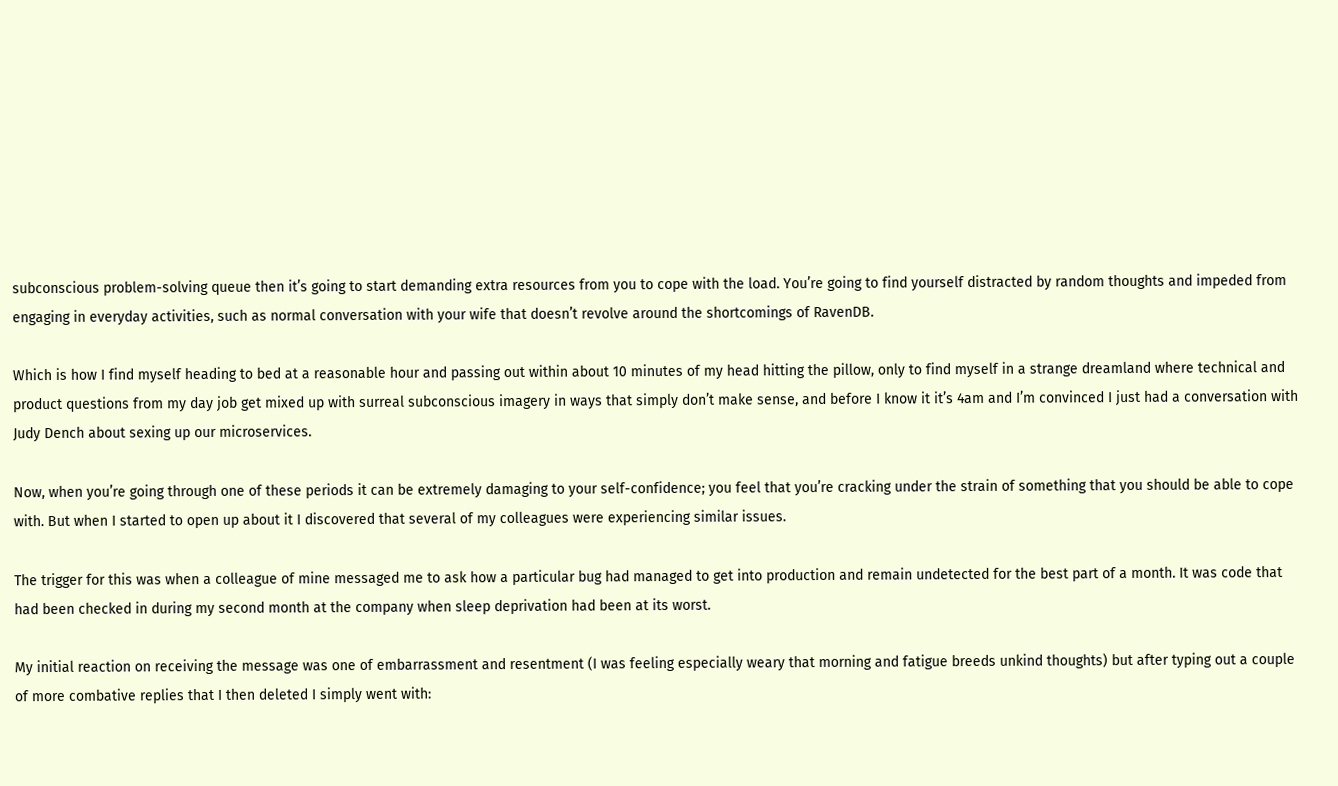subconscious problem-solving queue then it’s going to start demanding extra resources from you to cope with the load. You’re going to find yourself distracted by random thoughts and impeded from engaging in everyday activities, such as normal conversation with your wife that doesn’t revolve around the shortcomings of RavenDB.

Which is how I find myself heading to bed at a reasonable hour and passing out within about 10 minutes of my head hitting the pillow, only to find myself in a strange dreamland where technical and product questions from my day job get mixed up with surreal subconscious imagery in ways that simply don’t make sense, and before I know it it’s 4am and I’m convinced I just had a conversation with Judy Dench about sexing up our microservices.

Now, when you’re going through one of these periods it can be extremely damaging to your self-confidence; you feel that you’re cracking under the strain of something that you should be able to cope with. But when I started to open up about it I discovered that several of my colleagues were experiencing similar issues.

The trigger for this was when a colleague of mine messaged me to ask how a particular bug had managed to get into production and remain undetected for the best part of a month. It was code that had been checked in during my second month at the company when sleep deprivation had been at its worst.

My initial reaction on receiving the message was one of embarrassment and resentment (I was feeling especially weary that morning and fatigue breeds unkind thoughts) but after typing out a couple of more combative replies that I then deleted I simply went with: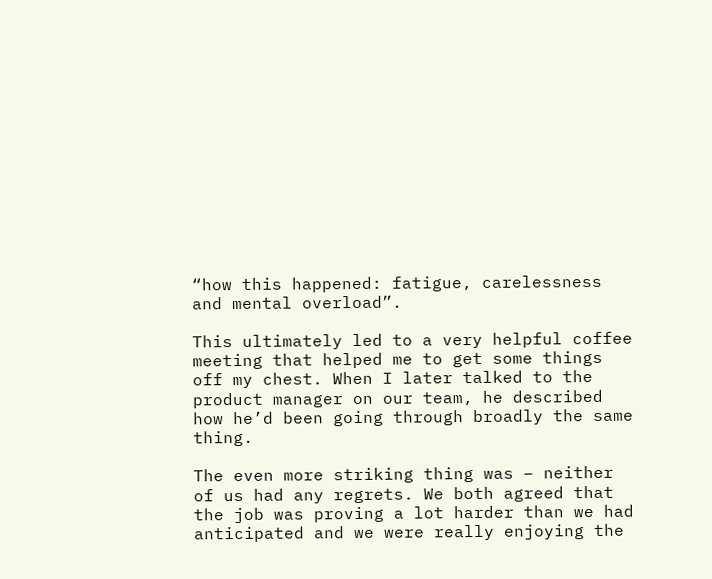“how this happened: fatigue, carelessness and mental overload”.

This ultimately led to a very helpful coffee meeting that helped me to get some things off my chest. When I later talked to the product manager on our team, he described how he’d been going through broadly the same thing.

The even more striking thing was – neither of us had any regrets. We both agreed that the job was proving a lot harder than we had anticipated and we were really enjoying the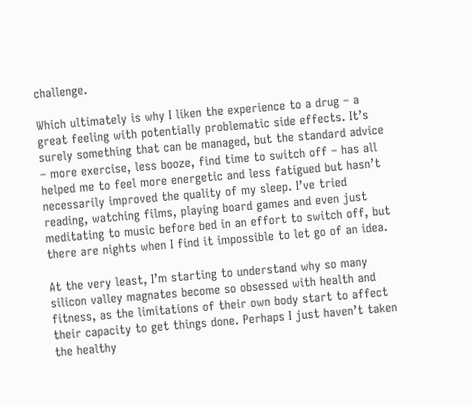challenge.

Which ultimately is why I liken the experience to a drug – a great feeling with potentially problematic side effects. It’s surely something that can be managed, but the standard advice – more exercise, less booze, find time to switch off – has all helped me to feel more energetic and less fatigued but hasn’t necessarily improved the quality of my sleep. I’ve tried reading, watching films, playing board games and even just meditating to music before bed in an effort to switch off, but there are nights when I find it impossible to let go of an idea.

At the very least, I’m starting to understand why so many silicon valley magnates become so obsessed with health and fitness, as the limitations of their own body start to affect their capacity to get things done. Perhaps I just haven’t taken the healthy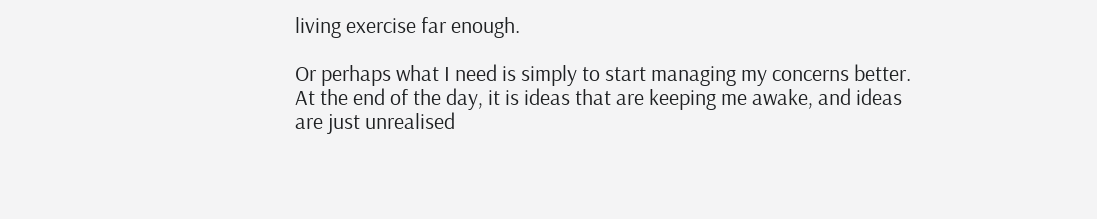living exercise far enough.

Or perhaps what I need is simply to start managing my concerns better. At the end of the day, it is ideas that are keeping me awake, and ideas are just unrealised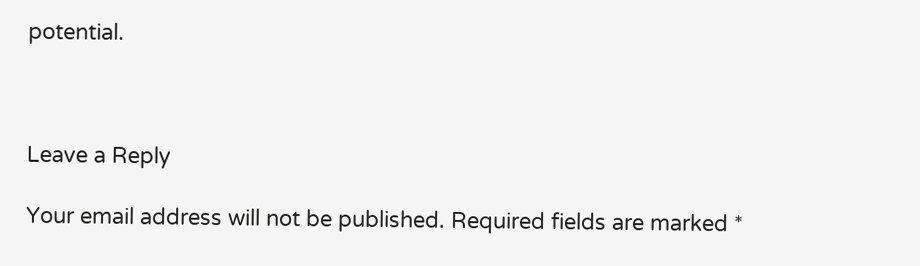potential.



Leave a Reply

Your email address will not be published. Required fields are marked *